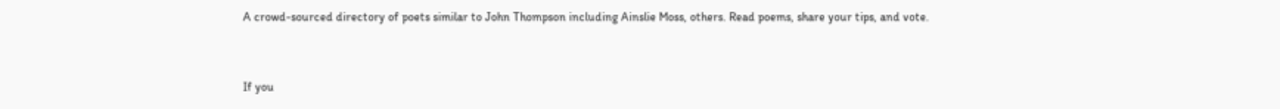A crowd-sourced directory of poets similar to John Thompson including Ainslie Moss, others. Read poems, share your tips, and vote.


If you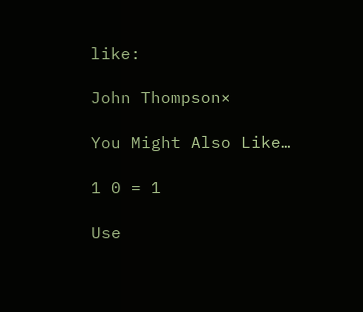like:

John Thompson×

You Might Also Like…

1 0 = 1

Use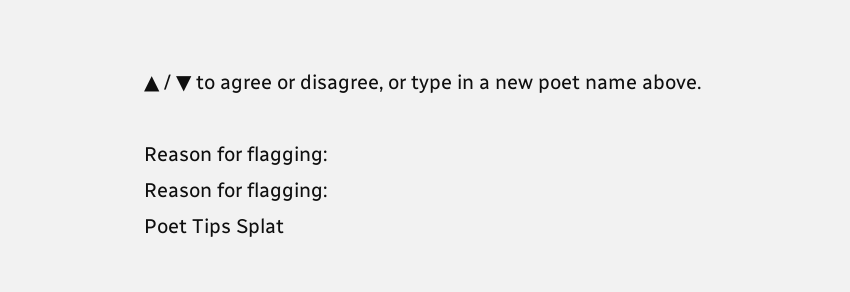▲ / ▼ to agree or disagree, or type in a new poet name above.

Reason for flagging:
Reason for flagging:
Poet Tips Splat